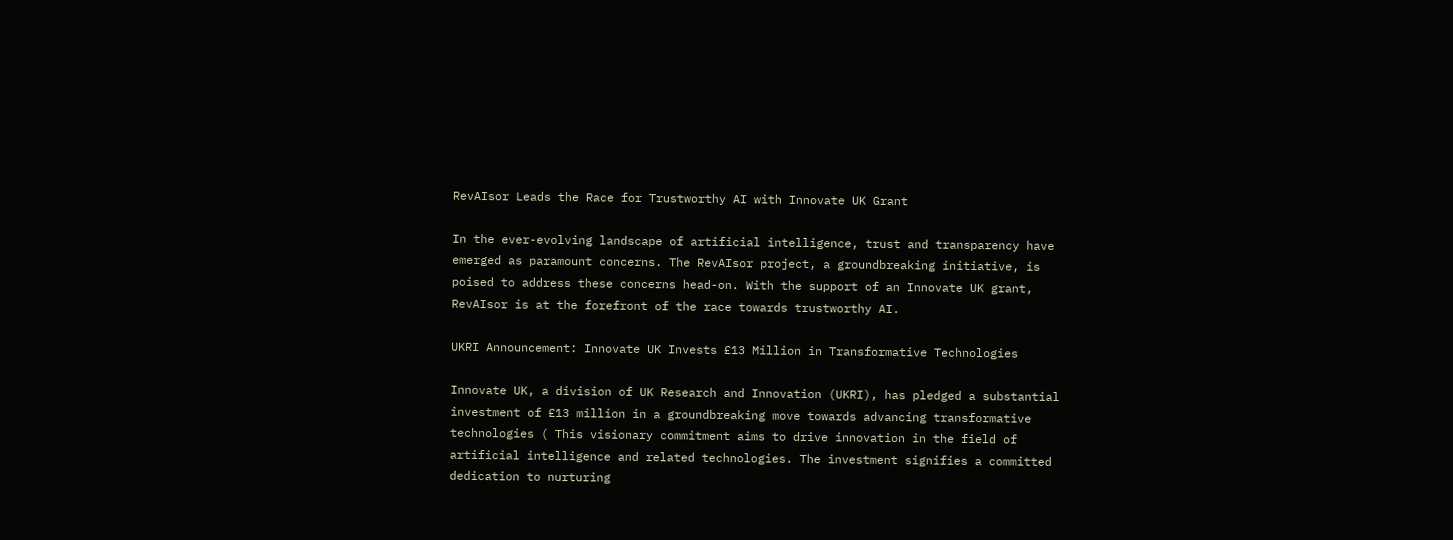RevAIsor Leads the Race for Trustworthy AI with Innovate UK Grant

In the ever-evolving landscape of artificial intelligence, trust and transparency have emerged as paramount concerns. The RevAIsor project, a groundbreaking initiative, is poised to address these concerns head-on. With the support of an Innovate UK grant, RevAIsor is at the forefront of the race towards trustworthy AI.

UKRI Announcement: Innovate UK Invests £13 Million in Transformative Technologies

Innovate UK, a division of UK Research and Innovation (UKRI), has pledged a substantial investment of £13 million in a groundbreaking move towards advancing transformative technologies ( This visionary commitment aims to drive innovation in the field of artificial intelligence and related technologies. The investment signifies a committed dedication to nurturing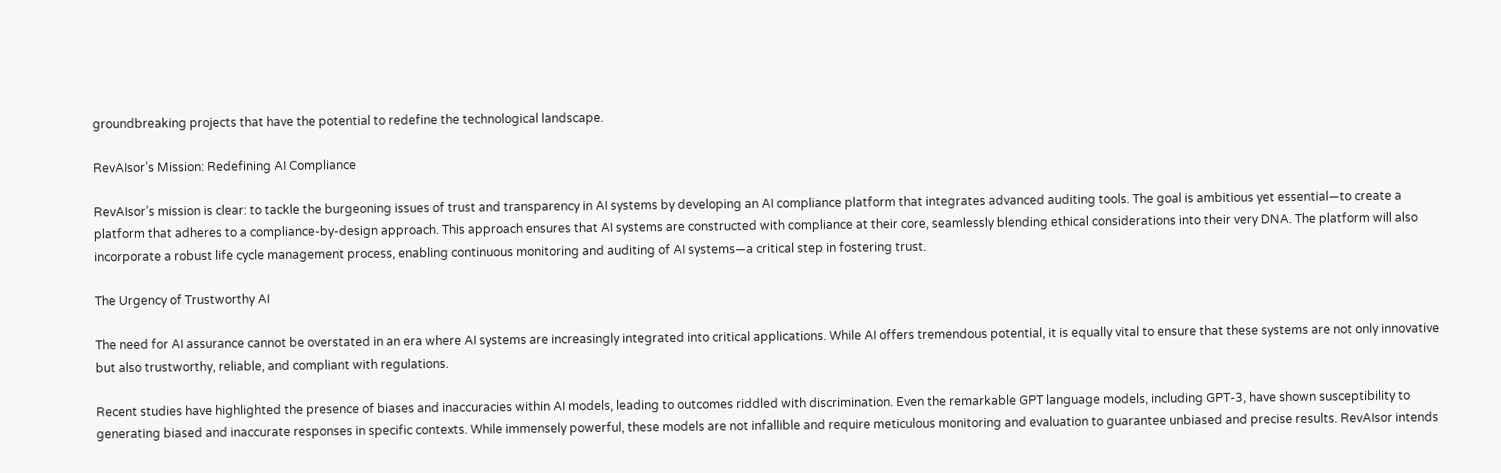groundbreaking projects that have the potential to redefine the technological landscape.

RevAIsor’s Mission: Redefining AI Compliance

RevAIsor’s mission is clear: to tackle the burgeoning issues of trust and transparency in AI systems by developing an AI compliance platform that integrates advanced auditing tools. The goal is ambitious yet essential—to create a platform that adheres to a compliance-by-design approach. This approach ensures that AI systems are constructed with compliance at their core, seamlessly blending ethical considerations into their very DNA. The platform will also incorporate a robust life cycle management process, enabling continuous monitoring and auditing of AI systems—a critical step in fostering trust.

The Urgency of Trustworthy AI

The need for AI assurance cannot be overstated in an era where AI systems are increasingly integrated into critical applications. While AI offers tremendous potential, it is equally vital to ensure that these systems are not only innovative but also trustworthy, reliable, and compliant with regulations.

Recent studies have highlighted the presence of biases and inaccuracies within AI models, leading to outcomes riddled with discrimination. Even the remarkable GPT language models, including GPT-3, have shown susceptibility to generating biased and inaccurate responses in specific contexts. While immensely powerful, these models are not infallible and require meticulous monitoring and evaluation to guarantee unbiased and precise results. RevAIsor intends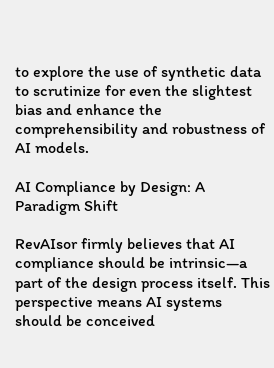to explore the use of synthetic data to scrutinize for even the slightest bias and enhance the comprehensibility and robustness of AI models.

AI Compliance by Design: A Paradigm Shift

RevAIsor firmly believes that AI compliance should be intrinsic—a part of the design process itself. This perspective means AI systems should be conceived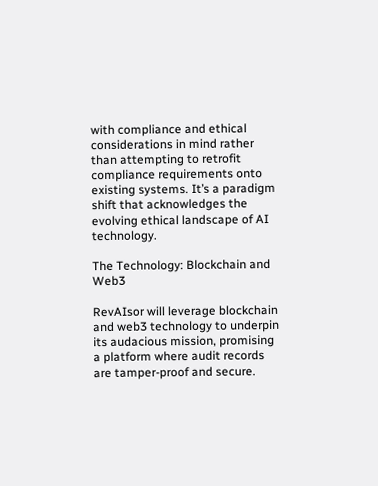with compliance and ethical considerations in mind rather than attempting to retrofit compliance requirements onto existing systems. It’s a paradigm shift that acknowledges the evolving ethical landscape of AI technology.

The Technology: Blockchain and Web3

RevAIsor will leverage blockchain and web3 technology to underpin its audacious mission, promising a platform where audit records are tamper-proof and secure.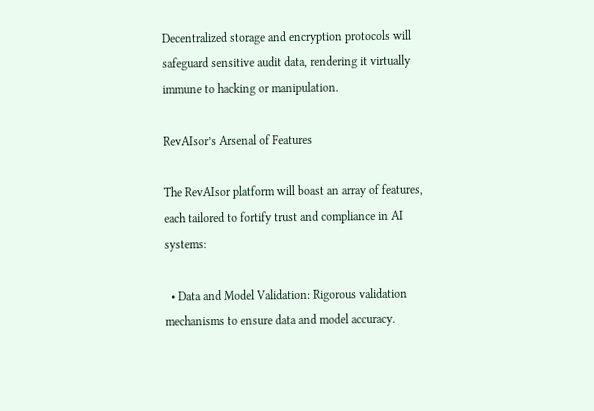Decentralized storage and encryption protocols will safeguard sensitive audit data, rendering it virtually immune to hacking or manipulation.

RevAIsor’s Arsenal of Features

The RevAIsor platform will boast an array of features, each tailored to fortify trust and compliance in AI systems:

  • Data and Model Validation: Rigorous validation mechanisms to ensure data and model accuracy.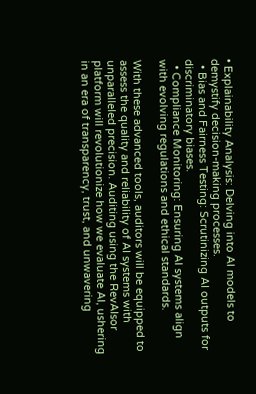• Explainability Analysis: Delving into AI models to demystify decision-making processes.
  • Bias and Fairness Testing: Scrutinizing AI outputs for discriminatory biases.
  • Compliance Monitoring: Ensuring AI systems align with evolving regulations and ethical standards.

With these advanced tools, auditors will be equipped to assess the quality and reliability of AI systems with unparalleled precision. Auditing using the RevAIsor platform will revolutionize how we evaluate AI, ushering in an era of transparency, trust, and unwavering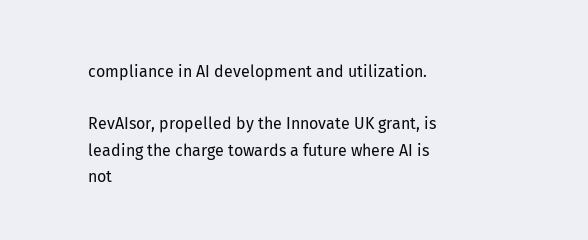compliance in AI development and utilization.

RevAIsor, propelled by the Innovate UK grant, is leading the charge towards a future where AI is not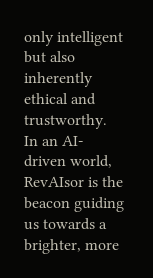only intelligent but also inherently ethical and trustworthy. In an AI-driven world, RevAIsor is the beacon guiding us towards a brighter, more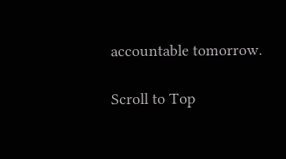accountable tomorrow.

Scroll to Top